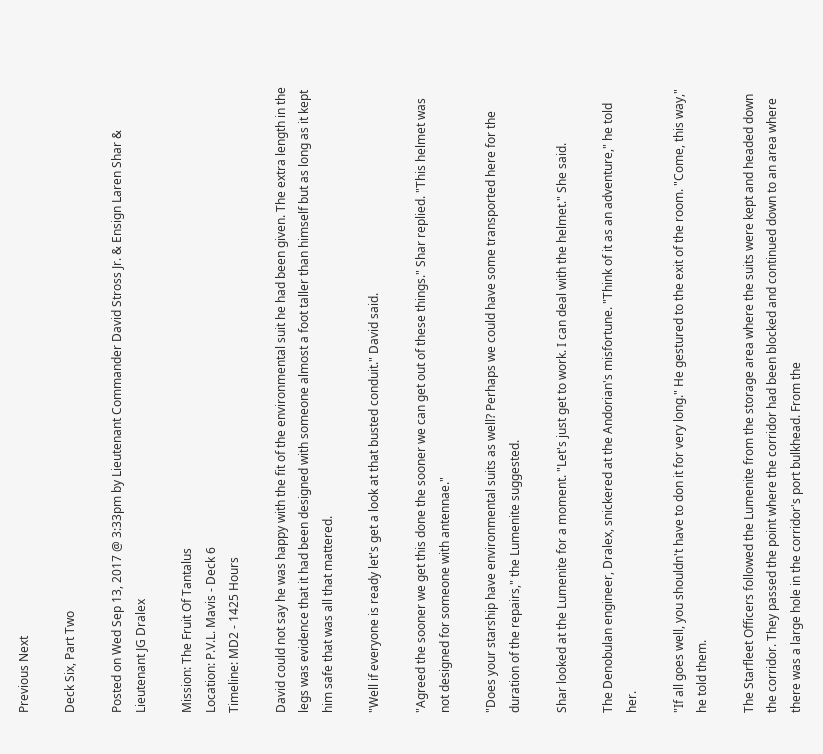Previous Next

Deck Six, Part Two

Posted on Wed Sep 13, 2017 @ 3:33pm by Lieutenant Commander David Stross Jr. & Ensign Laren Shar & Lieutenant JG Dralex

Mission: The Fruit Of Tantalus
Location: P.V.L. Mavis - Deck 6
Timeline: MD2 - 1425 Hours

David could not say he was happy with the fit of the environmental suit he had been given. The extra length in the legs was evidence that it had been designed with someone almost a foot taller than himself but as long as it kept him safe that was all that mattered.

"Well if everyone is ready let's get a look at that busted conduit." David said.

"Agreed the sooner we get this done the sooner we can get out of these things." Shar replied. "This helmet was not designed for someone with antennae."

"Does your starship have environmental suits as well? Perhaps we could have some transported here for the duration of the repairs," the Lumenite suggested.

Shar looked at the Lumenite for a moment. "Let's just get to work. I can deal with the helmet." She said.

The Denobulan engineer, Dralex, snickered at the Andorian's misfortune. "Think of it as an adventure," he told her.

"If all goes well, you shouldn't have to don it for very long." He gestured to the exit of the room. "Come, this way," he told them.

The Starfleet Officers followed the Lumenite from the storage area where the suits were kept and headed down the corridor. They passed the point where the corridor had been blocked and continued down to an area where there was a large hole in the corridor's port bulkhead. From the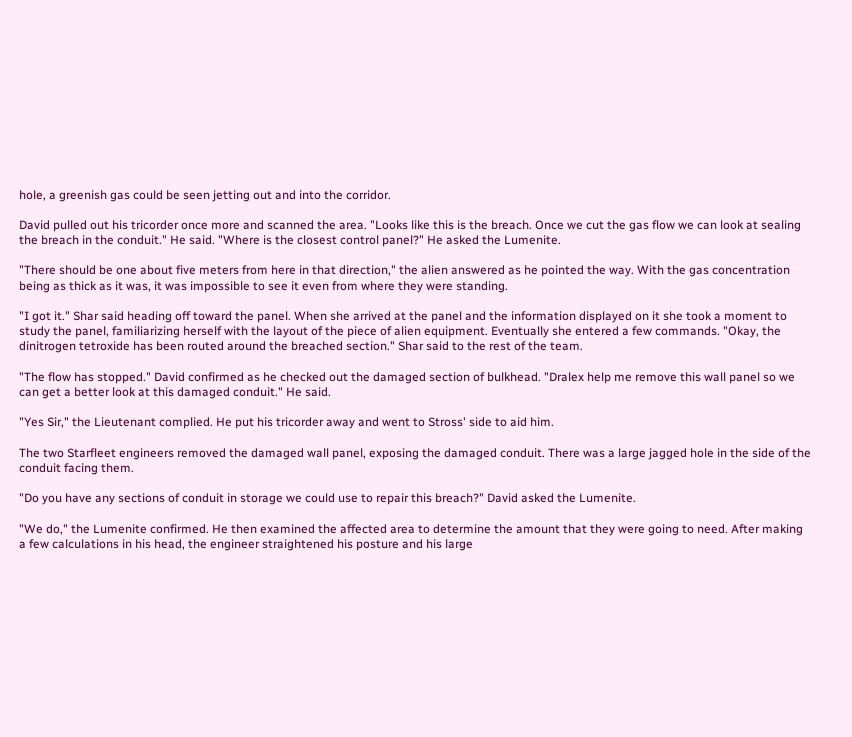hole, a greenish gas could be seen jetting out and into the corridor.

David pulled out his tricorder once more and scanned the area. "Looks like this is the breach. Once we cut the gas flow we can look at sealing the breach in the conduit." He said. "Where is the closest control panel?" He asked the Lumenite.

"There should be one about five meters from here in that direction," the alien answered as he pointed the way. With the gas concentration being as thick as it was, it was impossible to see it even from where they were standing.

"I got it." Shar said heading off toward the panel. When she arrived at the panel and the information displayed on it she took a moment to study the panel, familiarizing herself with the layout of the piece of alien equipment. Eventually she entered a few commands. "Okay, the dinitrogen tetroxide has been routed around the breached section." Shar said to the rest of the team.

"The flow has stopped." David confirmed as he checked out the damaged section of bulkhead. "Dralex help me remove this wall panel so we can get a better look at this damaged conduit." He said.

"Yes Sir," the Lieutenant complied. He put his tricorder away and went to Stross' side to aid him.

The two Starfleet engineers removed the damaged wall panel, exposing the damaged conduit. There was a large jagged hole in the side of the conduit facing them.

"Do you have any sections of conduit in storage we could use to repair this breach?" David asked the Lumenite.

"We do," the Lumenite confirmed. He then examined the affected area to determine the amount that they were going to need. After making a few calculations in his head, the engineer straightened his posture and his large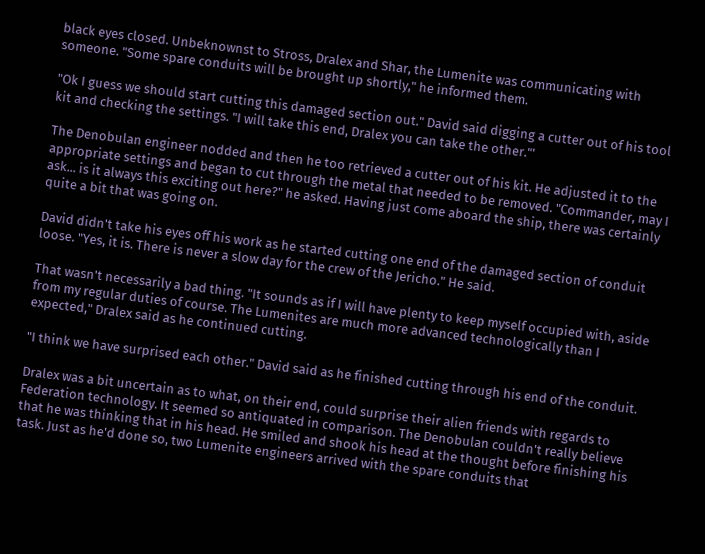black eyes closed. Unbeknownst to Stross, Dralex and Shar, the Lumenite was communicating with someone. "Some spare conduits will be brought up shortly," he informed them.

"Ok I guess we should start cutting this damaged section out." David said digging a cutter out of his tool kit and checking the settings. "I will take this end, Dralex you can take the other."'

The Denobulan engineer nodded and then he too retrieved a cutter out of his kit. He adjusted it to the appropriate settings and began to cut through the metal that needed to be removed. "Commander, may I ask... is it always this exciting out here?" he asked. Having just come aboard the ship, there was certainly quite a bit that was going on.

David didn't take his eyes off his work as he started cutting one end of the damaged section of conduit loose. "Yes, it is. There is never a slow day for the crew of the Jericho." He said.

That wasn't necessarily a bad thing. "It sounds as if I will have plenty to keep myself occupied with, aside from my regular duties of course. The Lumenites are much more advanced technologically than I expected," Dralex said as he continued cutting.

"I think we have surprised each other." David said as he finished cutting through his end of the conduit.

Dralex was a bit uncertain as to what, on their end, could surprise their alien friends with regards to Federation technology. It seemed so antiquated in comparison. The Denobulan couldn't really believe that he was thinking that in his head. He smiled and shook his head at the thought before finishing his task. Just as he'd done so, two Lumenite engineers arrived with the spare conduits that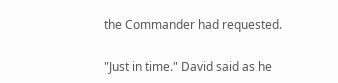the Commander had requested.

"Just in time." David said as he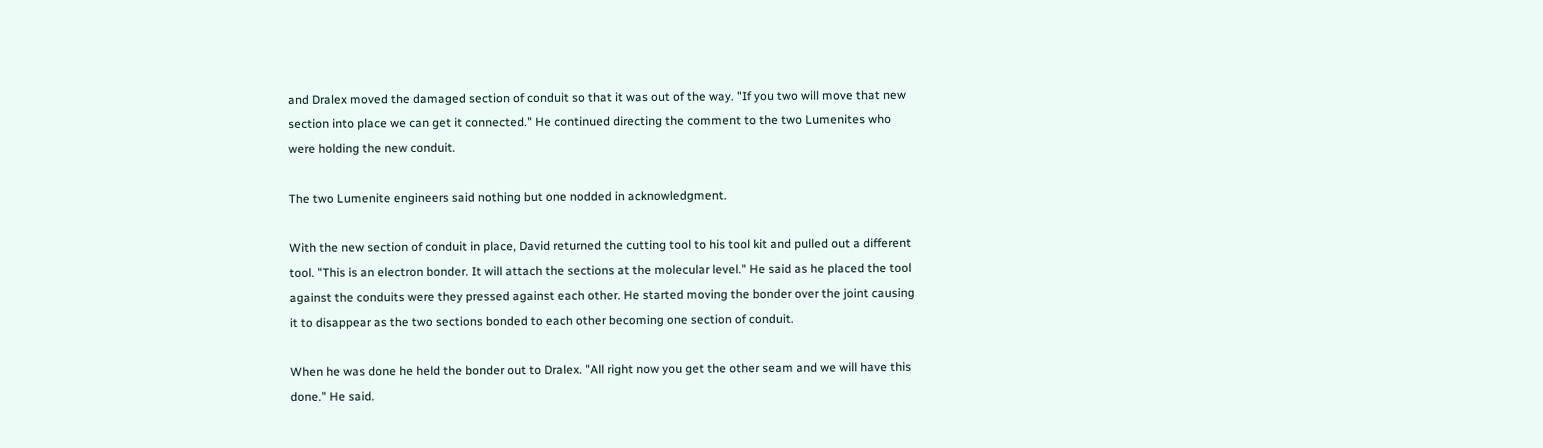and Dralex moved the damaged section of conduit so that it was out of the way. "If you two will move that new section into place we can get it connected." He continued directing the comment to the two Lumenites who were holding the new conduit.

The two Lumenite engineers said nothing but one nodded in acknowledgment.

With the new section of conduit in place, David returned the cutting tool to his tool kit and pulled out a different tool. "This is an electron bonder. It will attach the sections at the molecular level." He said as he placed the tool against the conduits were they pressed against each other. He started moving the bonder over the joint causing it to disappear as the two sections bonded to each other becoming one section of conduit.

When he was done he held the bonder out to Dralex. "All right now you get the other seam and we will have this done." He said.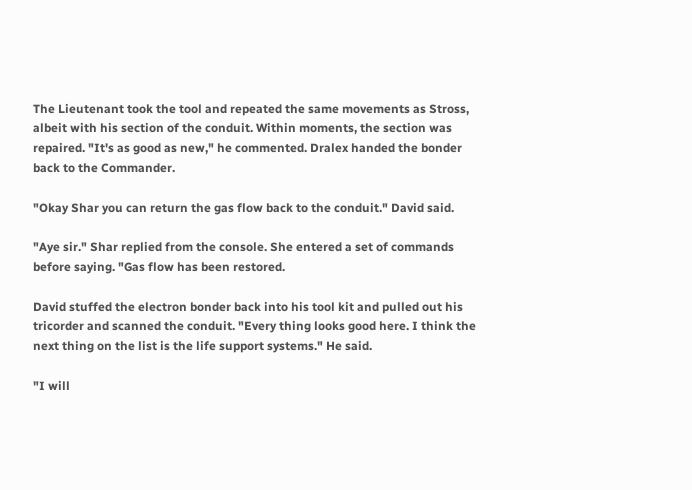The Lieutenant took the tool and repeated the same movements as Stross, albeit with his section of the conduit. Within moments, the section was repaired. "It's as good as new," he commented. Dralex handed the bonder back to the Commander.

"Okay Shar you can return the gas flow back to the conduit." David said.

"Aye sir." Shar replied from the console. She entered a set of commands before saying. "Gas flow has been restored.

David stuffed the electron bonder back into his tool kit and pulled out his tricorder and scanned the conduit. "Every thing looks good here. I think the next thing on the list is the life support systems." He said.

"I will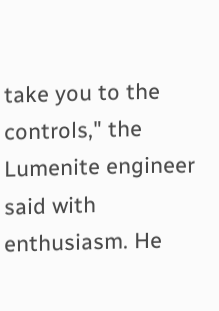take you to the controls," the Lumenite engineer said with enthusiasm. He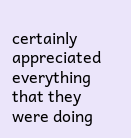certainly appreciated everything that they were doing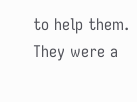to help them. They were a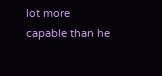lot more capable than he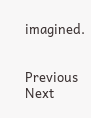imagined.


Previous Next